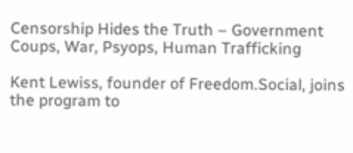Censorship Hides the Truth – Government Coups, War, Psyops, Human Trafficking

Kent Lewiss, founder of Freedom.Social, joins the program to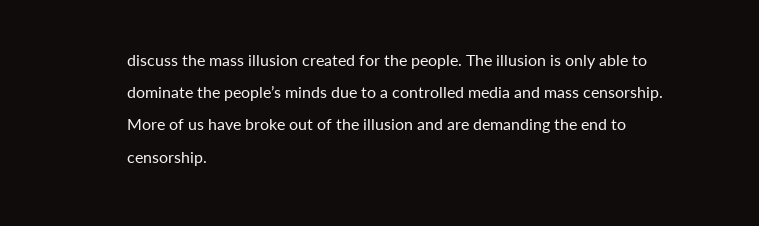discuss the mass illusion created for the people. The illusion is only able to dominate the people’s minds due to a controlled media and mass censorship. More of us have broke out of the illusion and are demanding the end to censorship.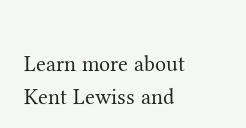Learn more about Kent Lewiss and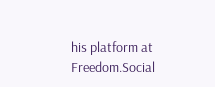his platform at Freedom.Social